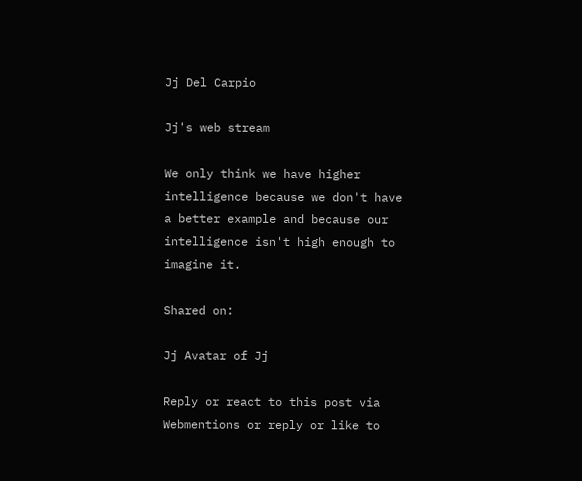Jj Del Carpio

Jj's web stream

We only think we have higher intelligence because we don't have a better example and because our intelligence isn't high enough to imagine it.

Shared on:

Jj Avatar of Jj

Reply or react to this post via Webmentions or reply or like to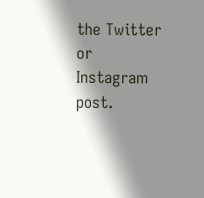the Twitter or Instagram post.